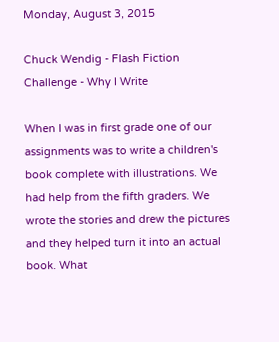Monday, August 3, 2015

Chuck Wendig - Flash Fiction Challenge - Why I Write

When I was in first grade one of our assignments was to write a children's book complete with illustrations. We had help from the fifth graders. We wrote the stories and drew the pictures and they helped turn it into an actual book. What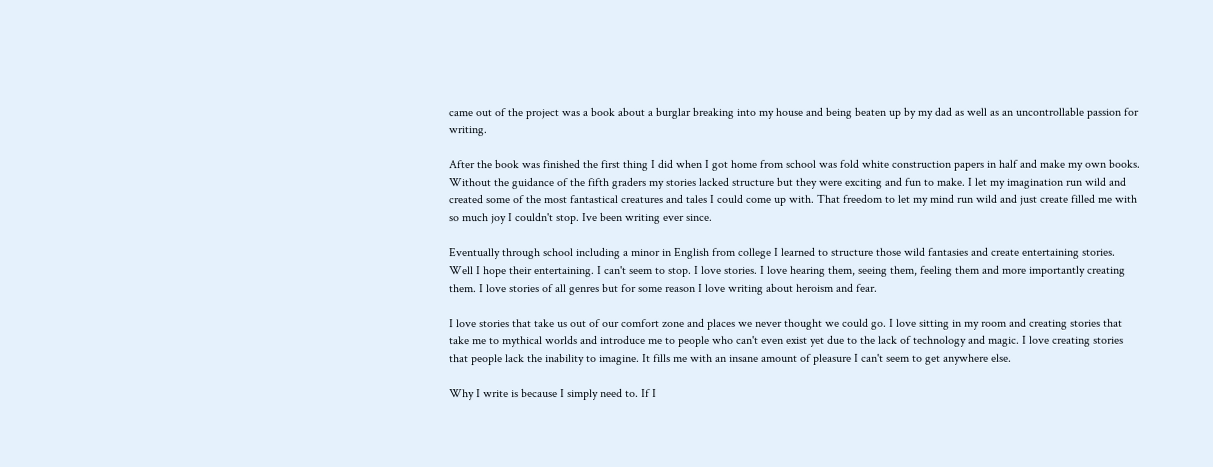came out of the project was a book about a burglar breaking into my house and being beaten up by my dad as well as an uncontrollable passion for writing.

After the book was finished the first thing I did when I got home from school was fold white construction papers in half and make my own books. Without the guidance of the fifth graders my stories lacked structure but they were exciting and fun to make. I let my imagination run wild and created some of the most fantastical creatures and tales I could come up with. That freedom to let my mind run wild and just create filled me with so much joy I couldn't stop. Ive been writing ever since.

Eventually through school including a minor in English from college I learned to structure those wild fantasies and create entertaining stories. Well I hope their entertaining. I can't seem to stop. I love stories. I love hearing them, seeing them, feeling them and more importantly creating them. I love stories of all genres but for some reason I love writing about heroism and fear.

I love stories that take us out of our comfort zone and places we never thought we could go. I love sitting in my room and creating stories that take me to mythical worlds and introduce me to people who can't even exist yet due to the lack of technology and magic. I love creating stories that people lack the inability to imagine. It fills me with an insane amount of pleasure I can't seem to get anywhere else.

Why I write is because I simply need to. If I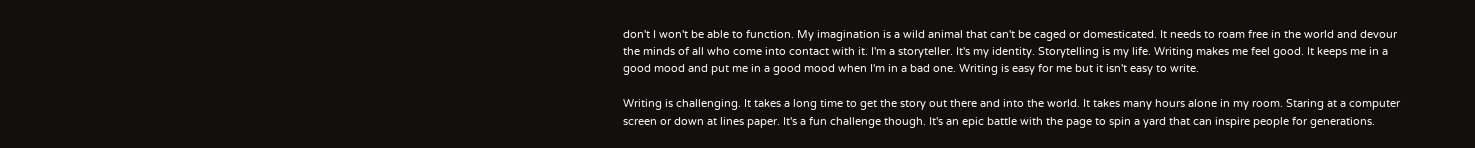don't I won't be able to function. My imagination is a wild animal that can't be caged or domesticated. It needs to roam free in the world and devour the minds of all who come into contact with it. I'm a storyteller. It's my identity. Storytelling is my life. Writing makes me feel good. It keeps me in a good mood and put me in a good mood when I'm in a bad one. Writing is easy for me but it isn't easy to write.

Writing is challenging. It takes a long time to get the story out there and into the world. It takes many hours alone in my room. Staring at a computer screen or down at lines paper. It's a fun challenge though. It's an epic battle with the page to spin a yard that can inspire people for generations.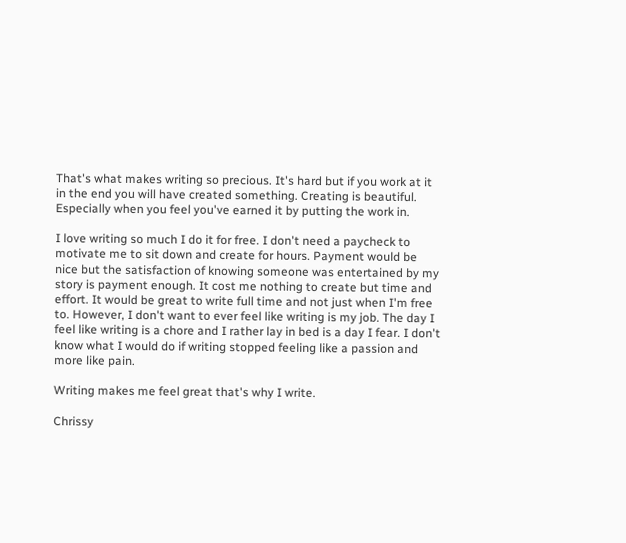That's what makes writing so precious. It's hard but if you work at it in the end you will have created something. Creating is beautiful. Especially when you feel you've earned it by putting the work in.

I love writing so much I do it for free. I don't need a paycheck to motivate me to sit down and create for hours. Payment would be nice but the satisfaction of knowing someone was entertained by my story is payment enough. It cost me nothing to create but time and effort. It would be great to write full time and not just when I'm free to. However, I don't want to ever feel like writing is my job. The day I feel like writing is a chore and I rather lay in bed is a day I fear. I don't know what I would do if writing stopped feeling like a passion and more like pain.

Writing makes me feel great that's why I write.

Chrissy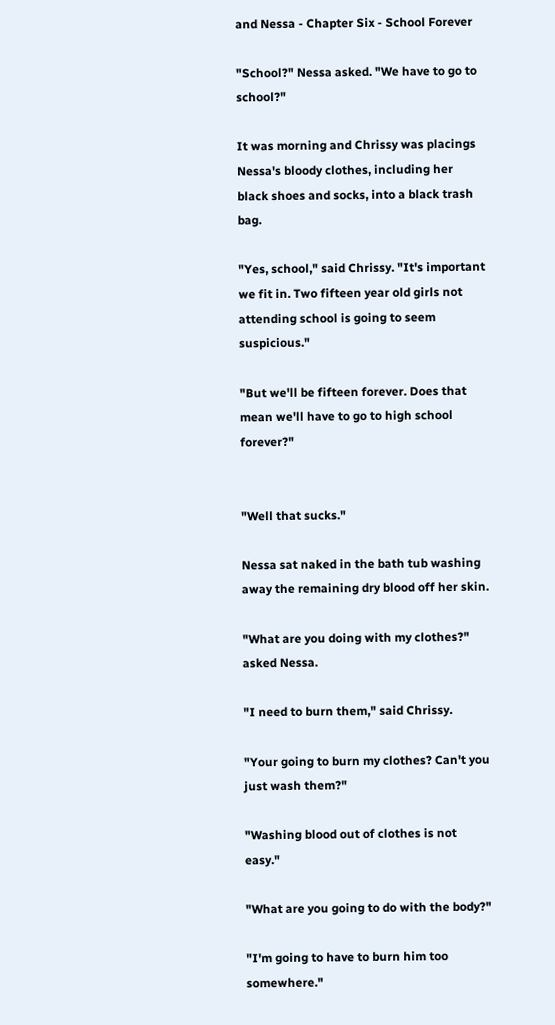and Nessa - Chapter Six - School Forever

"School?" Nessa asked. "We have to go to school?"

It was morning and Chrissy was placings Nessa's bloody clothes, including her black shoes and socks, into a black trash bag.

"Yes, school," said Chrissy. "It's important we fit in. Two fifteen year old girls not attending school is going to seem suspicious."

"But we'll be fifteen forever. Does that mean we'll have to go to high school forever?"


"Well that sucks."

Nessa sat naked in the bath tub washing away the remaining dry blood off her skin.

"What are you doing with my clothes?" asked Nessa.

"I need to burn them," said Chrissy.

"Your going to burn my clothes? Can't you just wash them?"

"Washing blood out of clothes is not easy."

"What are you going to do with the body?"

"I'm going to have to burn him too somewhere."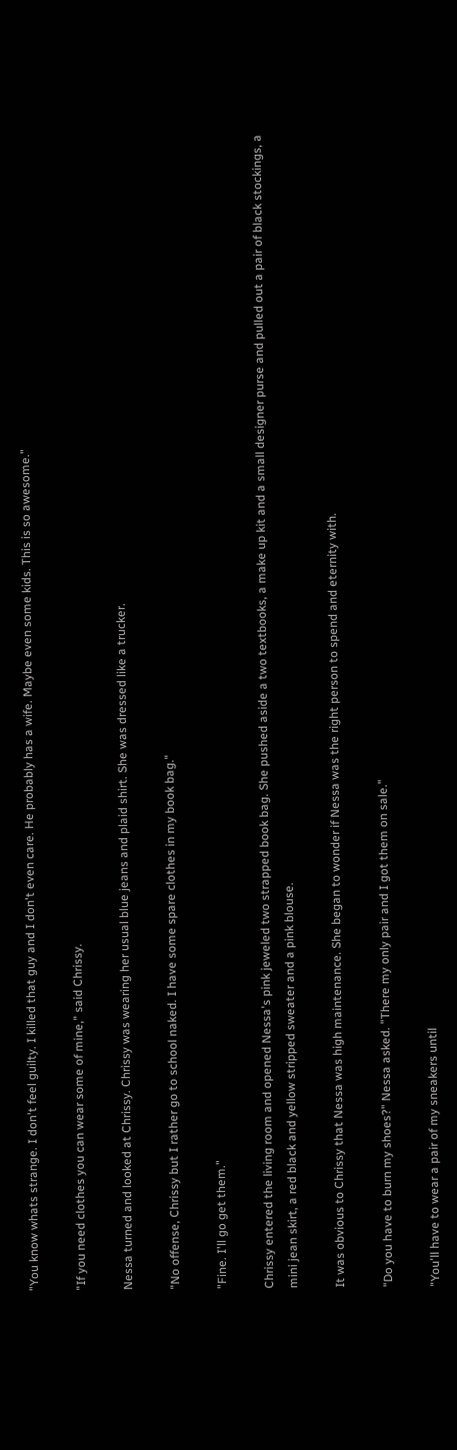"You know whats strange. I don't feel guilty. I killed that guy and I don't even care. He probably has a wife. Maybe even some kids. This is so awesome."

"If you need clothes you can wear some of mine," said Chrissy.

Nessa turned and looked at Chrissy. Chrissy was wearing her usual blue jeans and plaid shirt. She was dressed like a trucker.

"No offense, Chrissy but I rather go to school naked. I have some spare clothes in my book bag."

"Fine. I'll go get them."

Chrissy entered the living room and opened Nessa's pink jeweled two strapped book bag. She pushed aside a two textbooks, a make up kit and a small designer purse and pulled out a pair of black stockings, a mini jean skirt, a red black and yellow stripped sweater and a pink blouse.

It was obvious to Chrissy that Nessa was high maintenance. She began to wonder if Nessa was the right person to spend and eternity with.

"Do you have to burn my shoes?" Nessa asked. "There my only pair and I got them on sale."

"You'll have to wear a pair of my sneakers until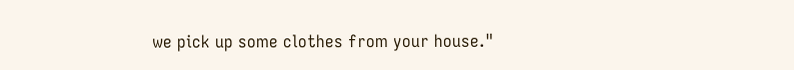we pick up some clothes from your house."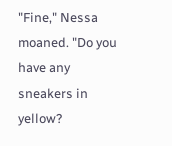"Fine," Nessa moaned. "Do you have any sneakers in yellow?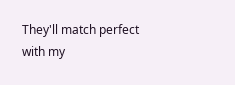They'll match perfect with my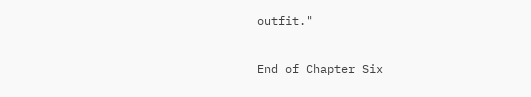outfit."

End of Chapter Six